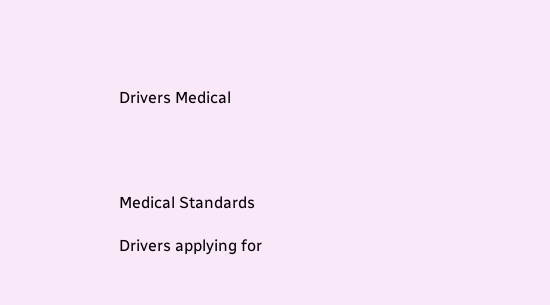Drivers Medical




Medical Standards

Drivers applying for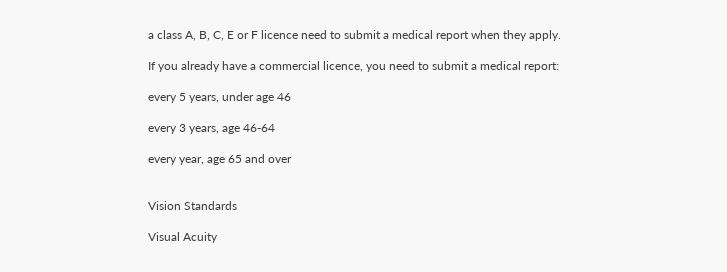a class A, B, C, E or F licence need to submit a medical report when they apply.

If you already have a commercial licence, you need to submit a medical report:

every 5 years, under age 46

every 3 years, age 46-64

every year, age 65 and over


Vision Standards

Visual Acuity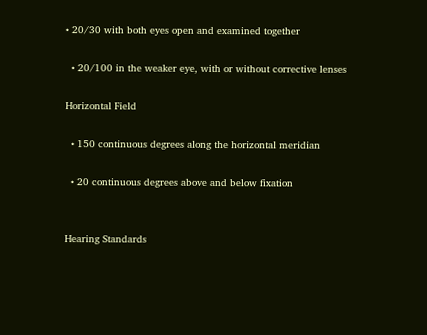• 20/30 with both eyes open and examined together

  • 20/100 in the weaker eye, with or without corrective lenses

Horizontal Field

  • 150 continuous degrees along the horizontal meridian

  • 20 continuous degrees above and below fixation


Hearing Standards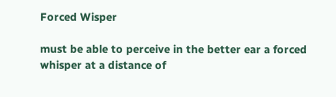Forced Wisper

must be able to perceive in the better ear a forced whisper at a distance of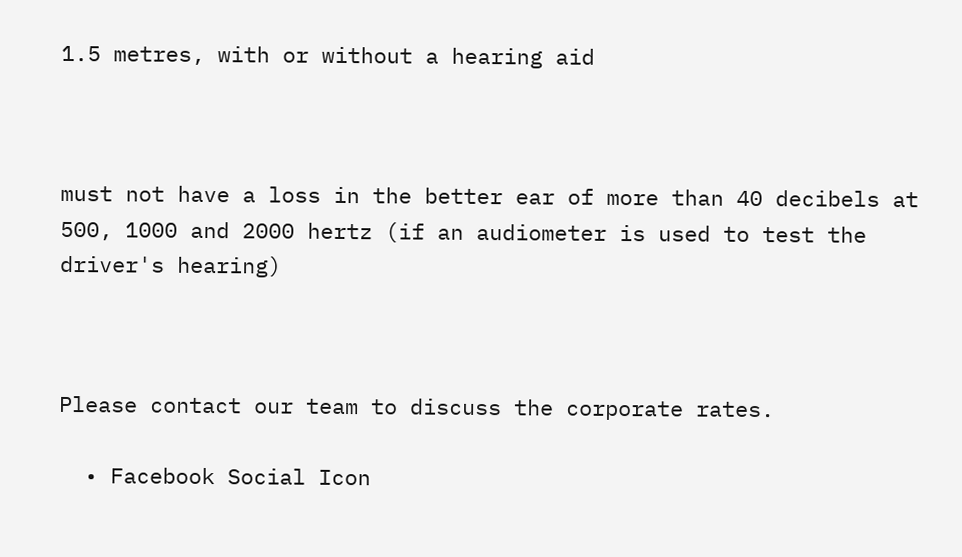1.5 metres, with or without a hearing aid



must not have a loss in the better ear of more than 40 decibels at 500, 1000 and 2000 hertz (if an audiometer is used to test the driver's hearing)



Please contact our team to discuss the corporate rates.

  • Facebook Social Icon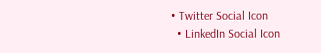• Twitter Social Icon
  • LinkedIn Social Icon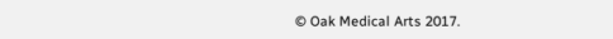© Oak Medical Arts 2017.